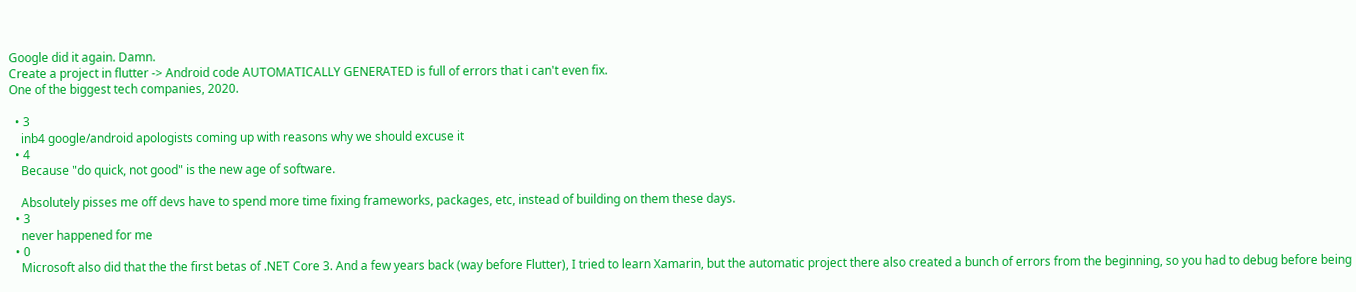Google did it again. Damn.
Create a project in flutter -> Android code AUTOMATICALLY GENERATED is full of errors that i can't even fix.
One of the biggest tech companies, 2020.

  • 3
    inb4 google/android apologists coming up with reasons why we should excuse it
  • 4
    Because "do quick, not good" is the new age of software.

    Absolutely pisses me off devs have to spend more time fixing frameworks, packages, etc, instead of building on them these days.
  • 3
    never happened for me
  • 0
    Microsoft also did that the the first betas of .NET Core 3. And a few years back (way before Flutter), I tried to learn Xamarin, but the automatic project there also created a bunch of errors from the beginning, so you had to debug before being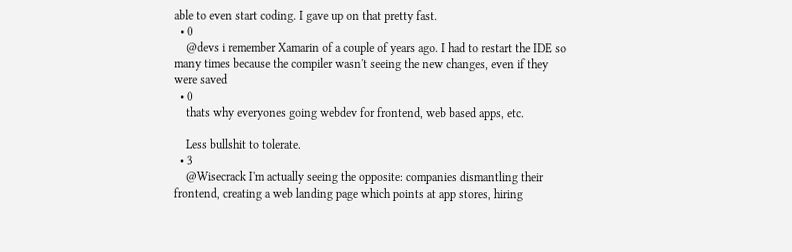able to even start coding. I gave up on that pretty fast.
  • 0
    @devs i remember Xamarin of a couple of years ago. I had to restart the IDE so many times because the compiler wasn't seeing the new changes, even if they were saved
  • 0
    thats why everyones going webdev for frontend, web based apps, etc.

    Less bullshit to tolerate.
  • 3
    @Wisecrack I'm actually seeing the opposite: companies dismantling their frontend, creating a web landing page which points at app stores, hiring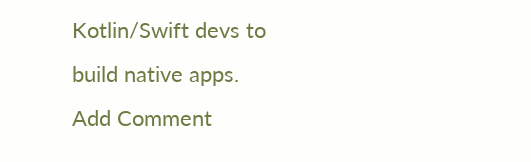Kotlin/Swift devs to build native apps.
Add Comment